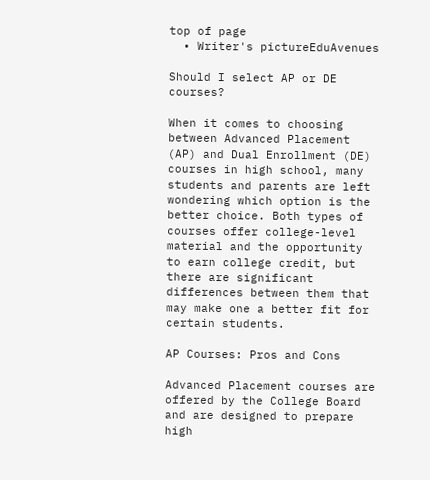top of page
  • Writer's pictureEduAvenues

Should I select AP or DE courses?

When it comes to choosing between Advanced Placement (AP) and Dual Enrollment (DE) courses in high school, many students and parents are left wondering which option is the better choice. Both types of courses offer college-level material and the opportunity to earn college credit, but there are significant differences between them that may make one a better fit for certain students.

AP Courses: Pros and Cons

Advanced Placement courses are offered by the College Board and are designed to prepare high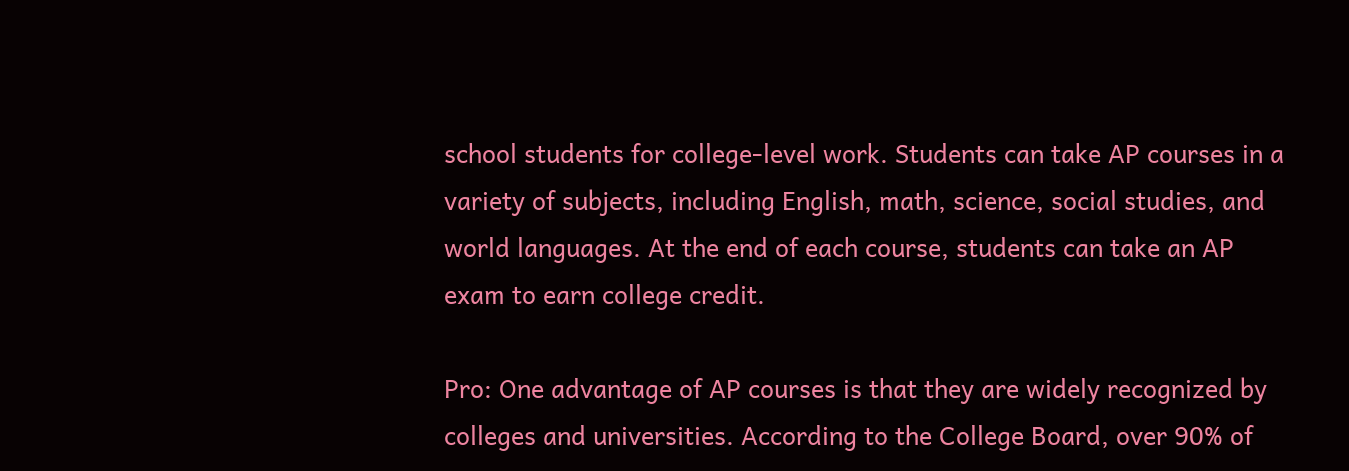school students for college-level work. Students can take AP courses in a variety of subjects, including English, math, science, social studies, and world languages. At the end of each course, students can take an AP exam to earn college credit.

Pro: One advantage of AP courses is that they are widely recognized by colleges and universities. According to the College Board, over 90% of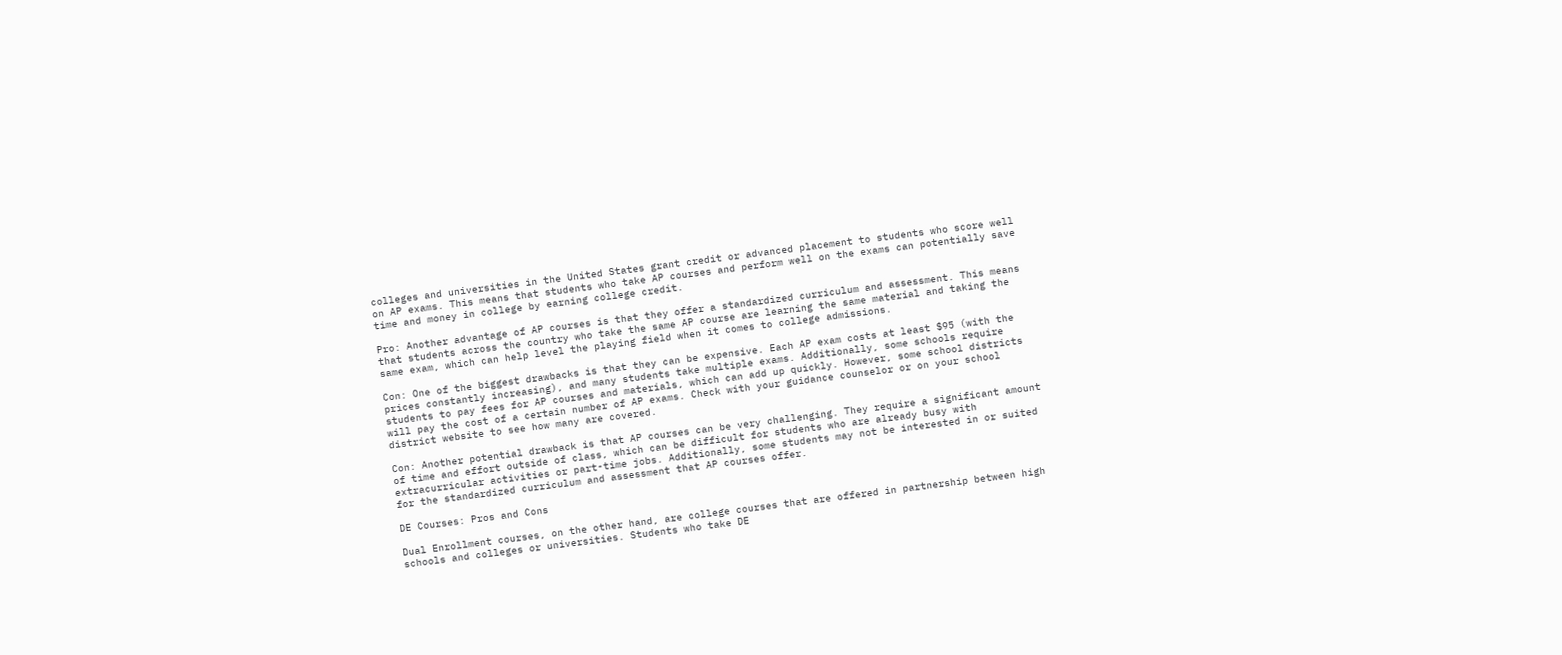colleges and universities in the United States grant credit or advanced placement to students who score well on AP exams. This means that students who take AP courses and perform well on the exams can potentially save time and money in college by earning college credit.

Pro: Another advantage of AP courses is that they offer a standardized curriculum and assessment. This means that students across the country who take the same AP course are learning the same material and taking the same exam, which can help level the playing field when it comes to college admissions.

Con: One of the biggest drawbacks is that they can be expensive. Each AP exam costs at least $95 (with the prices constantly increasing), and many students take multiple exams. Additionally, some schools require students to pay fees for AP courses and materials, which can add up quickly. However, some school districts will pay the cost of a certain number of AP exams. Check with your guidance counselor or on your school district website to see how many are covered.

Con: Another potential drawback is that AP courses can be very challenging. They require a significant amount of time and effort outside of class, which can be difficult for students who are already busy with extracurricular activities or part-time jobs. Additionally, some students may not be interested in or suited for the standardized curriculum and assessment that AP courses offer.

DE Courses: Pros and Cons

Dual Enrollment courses, on the other hand, are college courses that are offered in partnership between high schools and colleges or universities. Students who take DE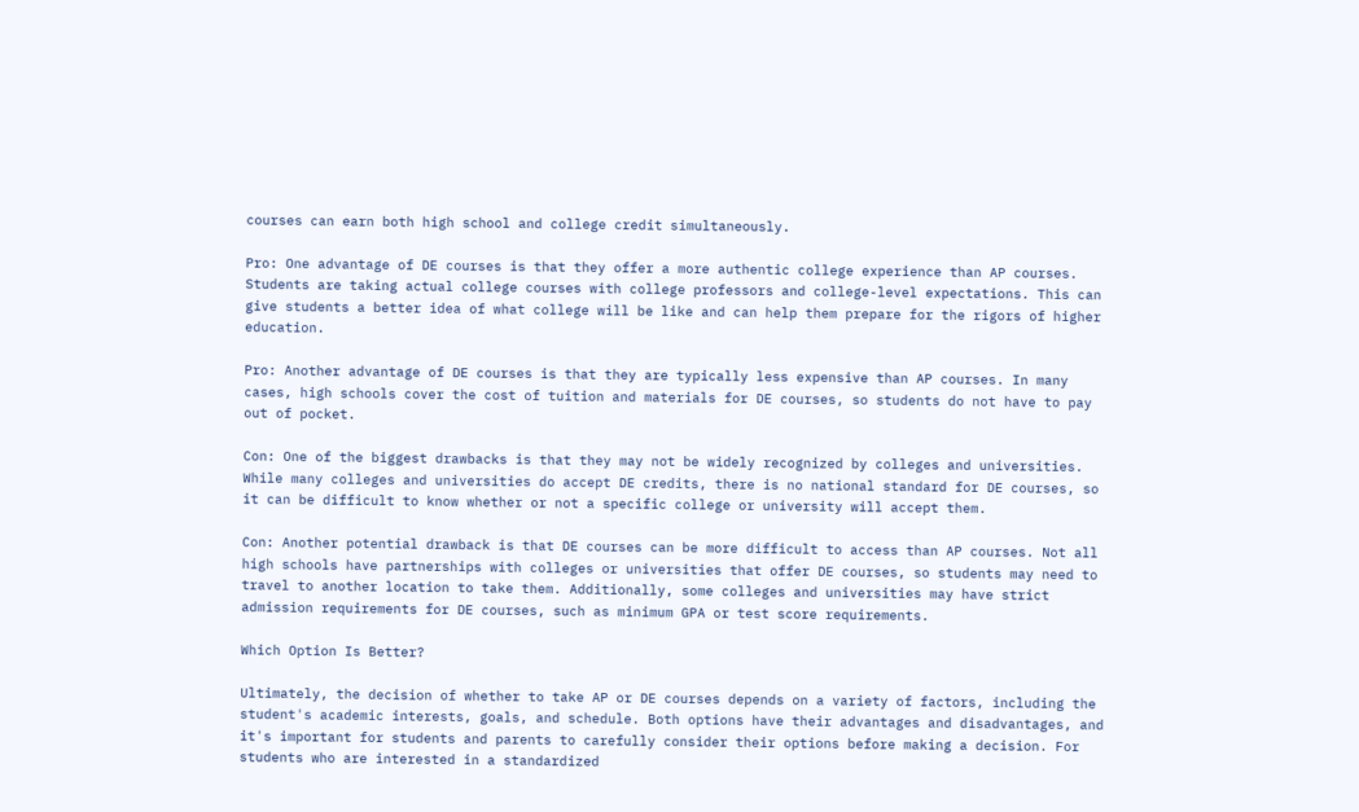courses can earn both high school and college credit simultaneously.

Pro: One advantage of DE courses is that they offer a more authentic college experience than AP courses. Students are taking actual college courses with college professors and college-level expectations. This can give students a better idea of what college will be like and can help them prepare for the rigors of higher education.

Pro: Another advantage of DE courses is that they are typically less expensive than AP courses. In many cases, high schools cover the cost of tuition and materials for DE courses, so students do not have to pay out of pocket.

Con: One of the biggest drawbacks is that they may not be widely recognized by colleges and universities. While many colleges and universities do accept DE credits, there is no national standard for DE courses, so it can be difficult to know whether or not a specific college or university will accept them.

Con: Another potential drawback is that DE courses can be more difficult to access than AP courses. Not all high schools have partnerships with colleges or universities that offer DE courses, so students may need to travel to another location to take them. Additionally, some colleges and universities may have strict admission requirements for DE courses, such as minimum GPA or test score requirements.

Which Option Is Better?

Ultimately, the decision of whether to take AP or DE courses depends on a variety of factors, including the student's academic interests, goals, and schedule. Both options have their advantages and disadvantages, and it's important for students and parents to carefully consider their options before making a decision. For students who are interested in a standardized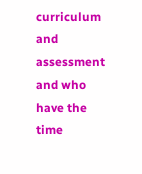curriculum and assessment and who have the time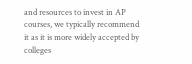and resources to invest in AP courses, we typically recommend it as it is more widely accepted by colleges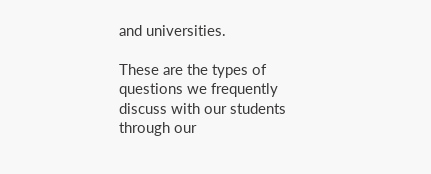and universities.

These are the types of questions we frequently discuss with our students through our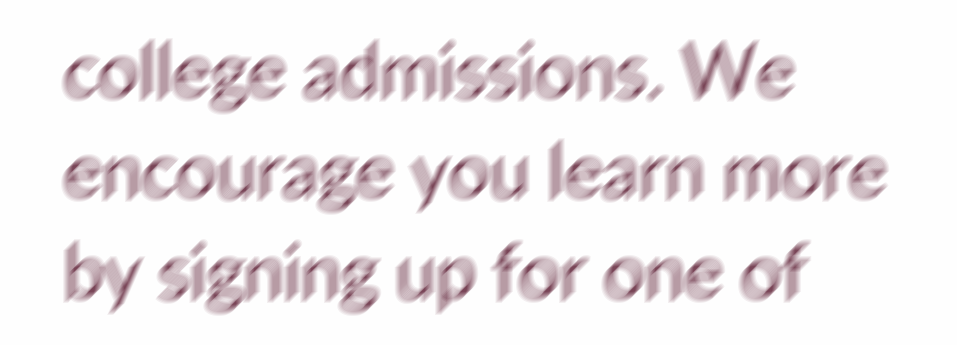college admissions. We encourage you learn more by signing up for one of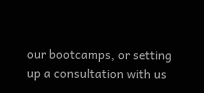our bootcamps, or setting up a consultation with us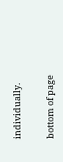individually.


bottom of page